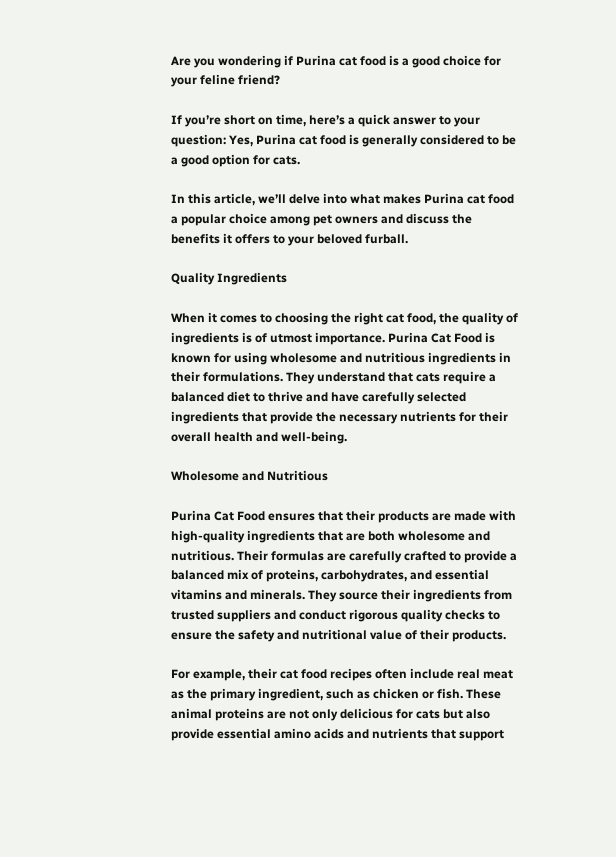Are you wondering if Purina cat food is a good choice for your feline friend?

If you’re short on time, here’s a quick answer to your question: Yes, Purina cat food is generally considered to be a good option for cats.

In this article, we’ll delve into what makes Purina cat food a popular choice among pet owners and discuss the benefits it offers to your beloved furball.

Quality Ingredients

When it comes to choosing the right cat food, the quality of ingredients is of utmost importance. Purina Cat Food is known for using wholesome and nutritious ingredients in their formulations. They understand that cats require a balanced diet to thrive and have carefully selected ingredients that provide the necessary nutrients for their overall health and well-being.

Wholesome and Nutritious

Purina Cat Food ensures that their products are made with high-quality ingredients that are both wholesome and nutritious. Their formulas are carefully crafted to provide a balanced mix of proteins, carbohydrates, and essential vitamins and minerals. They source their ingredients from trusted suppliers and conduct rigorous quality checks to ensure the safety and nutritional value of their products.

For example, their cat food recipes often include real meat as the primary ingredient, such as chicken or fish. These animal proteins are not only delicious for cats but also provide essential amino acids and nutrients that support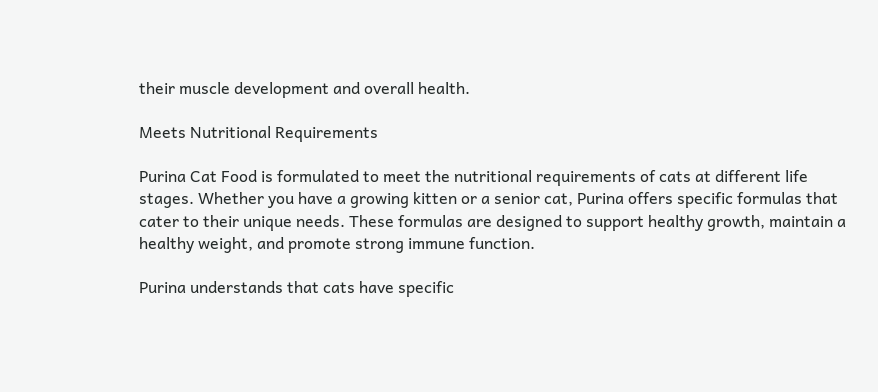their muscle development and overall health.

Meets Nutritional Requirements

Purina Cat Food is formulated to meet the nutritional requirements of cats at different life stages. Whether you have a growing kitten or a senior cat, Purina offers specific formulas that cater to their unique needs. These formulas are designed to support healthy growth, maintain a healthy weight, and promote strong immune function.

Purina understands that cats have specific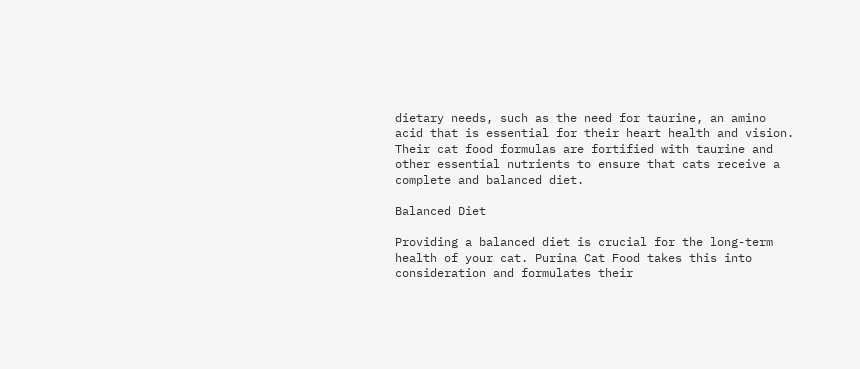dietary needs, such as the need for taurine, an amino acid that is essential for their heart health and vision. Their cat food formulas are fortified with taurine and other essential nutrients to ensure that cats receive a complete and balanced diet.

Balanced Diet

Providing a balanced diet is crucial for the long-term health of your cat. Purina Cat Food takes this into consideration and formulates their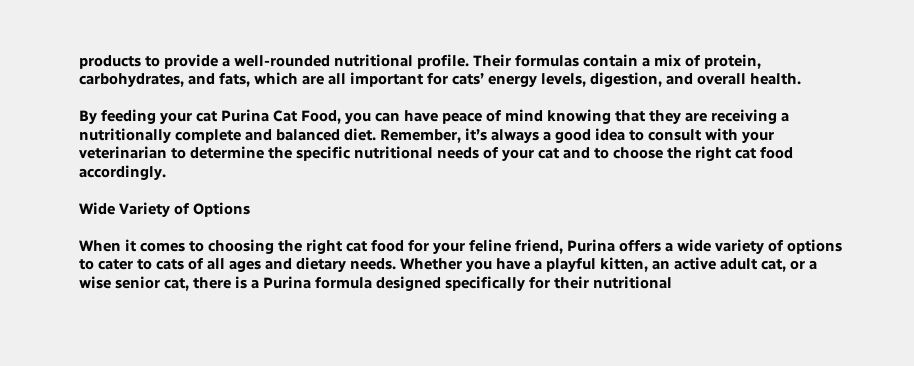products to provide a well-rounded nutritional profile. Their formulas contain a mix of protein, carbohydrates, and fats, which are all important for cats’ energy levels, digestion, and overall health.

By feeding your cat Purina Cat Food, you can have peace of mind knowing that they are receiving a nutritionally complete and balanced diet. Remember, it’s always a good idea to consult with your veterinarian to determine the specific nutritional needs of your cat and to choose the right cat food accordingly.

Wide Variety of Options

When it comes to choosing the right cat food for your feline friend, Purina offers a wide variety of options to cater to cats of all ages and dietary needs. Whether you have a playful kitten, an active adult cat, or a wise senior cat, there is a Purina formula designed specifically for their nutritional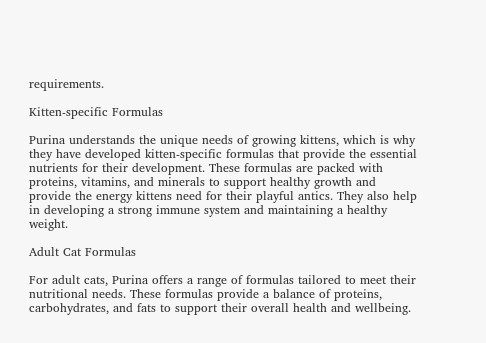requirements.

Kitten-specific Formulas

Purina understands the unique needs of growing kittens, which is why they have developed kitten-specific formulas that provide the essential nutrients for their development. These formulas are packed with proteins, vitamins, and minerals to support healthy growth and provide the energy kittens need for their playful antics. They also help in developing a strong immune system and maintaining a healthy weight.

Adult Cat Formulas

For adult cats, Purina offers a range of formulas tailored to meet their nutritional needs. These formulas provide a balance of proteins, carbohydrates, and fats to support their overall health and wellbeing.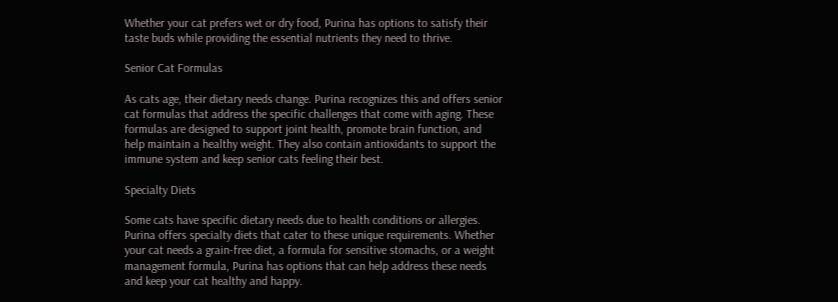Whether your cat prefers wet or dry food, Purina has options to satisfy their taste buds while providing the essential nutrients they need to thrive.

Senior Cat Formulas

As cats age, their dietary needs change. Purina recognizes this and offers senior cat formulas that address the specific challenges that come with aging. These formulas are designed to support joint health, promote brain function, and help maintain a healthy weight. They also contain antioxidants to support the immune system and keep senior cats feeling their best.

Specialty Diets

Some cats have specific dietary needs due to health conditions or allergies. Purina offers specialty diets that cater to these unique requirements. Whether your cat needs a grain-free diet, a formula for sensitive stomachs, or a weight management formula, Purina has options that can help address these needs and keep your cat healthy and happy.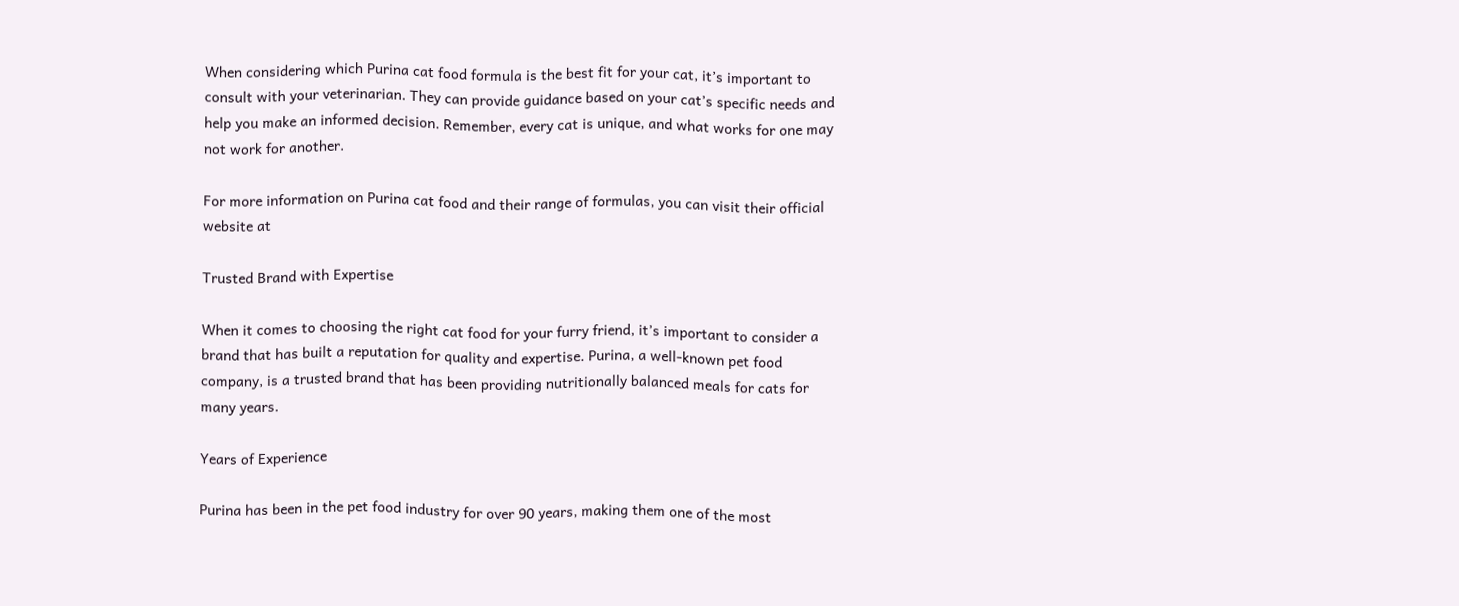When considering which Purina cat food formula is the best fit for your cat, it’s important to consult with your veterinarian. They can provide guidance based on your cat’s specific needs and help you make an informed decision. Remember, every cat is unique, and what works for one may not work for another.

For more information on Purina cat food and their range of formulas, you can visit their official website at

Trusted Brand with Expertise

When it comes to choosing the right cat food for your furry friend, it’s important to consider a brand that has built a reputation for quality and expertise. Purina, a well-known pet food company, is a trusted brand that has been providing nutritionally balanced meals for cats for many years.

Years of Experience

Purina has been in the pet food industry for over 90 years, making them one of the most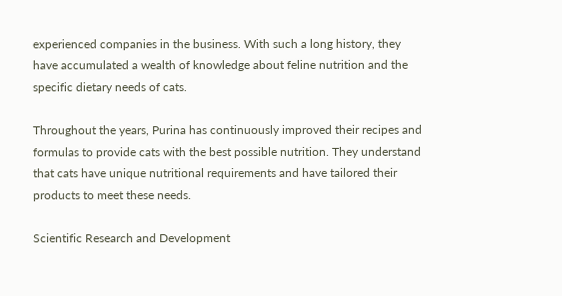experienced companies in the business. With such a long history, they have accumulated a wealth of knowledge about feline nutrition and the specific dietary needs of cats.

Throughout the years, Purina has continuously improved their recipes and formulas to provide cats with the best possible nutrition. They understand that cats have unique nutritional requirements and have tailored their products to meet these needs.

Scientific Research and Development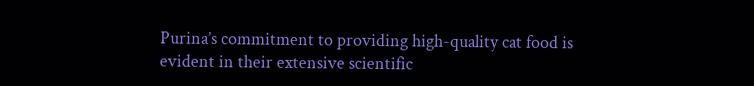Purina’s commitment to providing high-quality cat food is evident in their extensive scientific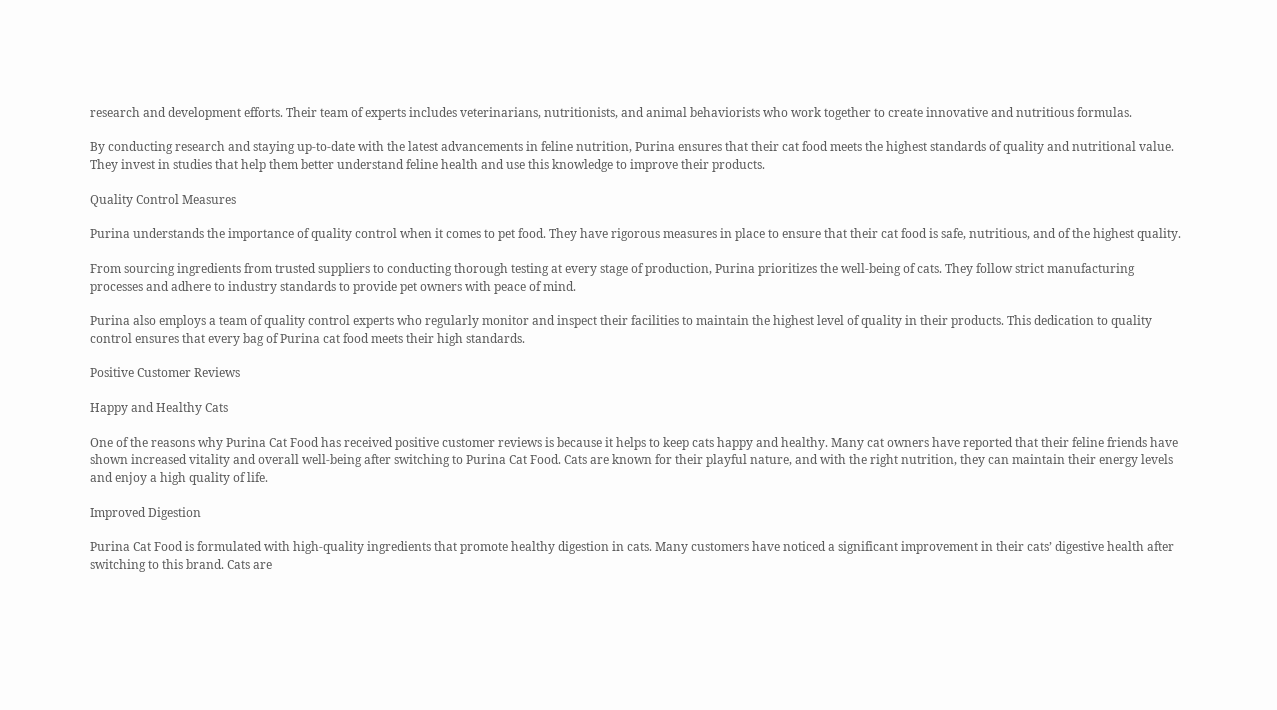research and development efforts. Their team of experts includes veterinarians, nutritionists, and animal behaviorists who work together to create innovative and nutritious formulas.

By conducting research and staying up-to-date with the latest advancements in feline nutrition, Purina ensures that their cat food meets the highest standards of quality and nutritional value. They invest in studies that help them better understand feline health and use this knowledge to improve their products.

Quality Control Measures

Purina understands the importance of quality control when it comes to pet food. They have rigorous measures in place to ensure that their cat food is safe, nutritious, and of the highest quality.

From sourcing ingredients from trusted suppliers to conducting thorough testing at every stage of production, Purina prioritizes the well-being of cats. They follow strict manufacturing processes and adhere to industry standards to provide pet owners with peace of mind.

Purina also employs a team of quality control experts who regularly monitor and inspect their facilities to maintain the highest level of quality in their products. This dedication to quality control ensures that every bag of Purina cat food meets their high standards.

Positive Customer Reviews

Happy and Healthy Cats

One of the reasons why Purina Cat Food has received positive customer reviews is because it helps to keep cats happy and healthy. Many cat owners have reported that their feline friends have shown increased vitality and overall well-being after switching to Purina Cat Food. Cats are known for their playful nature, and with the right nutrition, they can maintain their energy levels and enjoy a high quality of life.

Improved Digestion

Purina Cat Food is formulated with high-quality ingredients that promote healthy digestion in cats. Many customers have noticed a significant improvement in their cats’ digestive health after switching to this brand. Cats are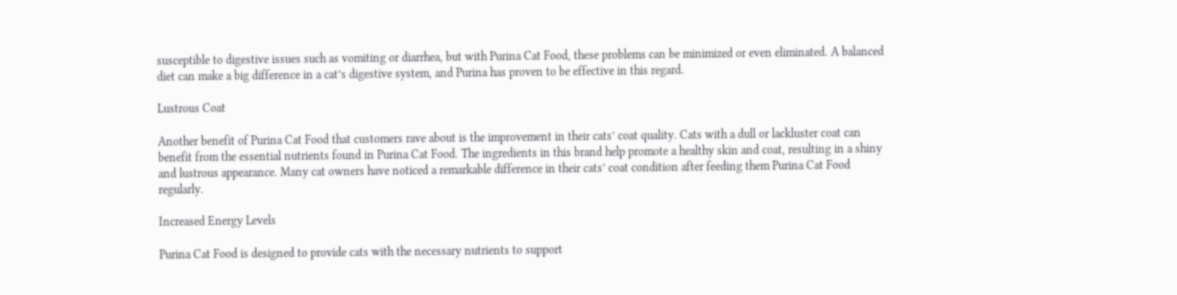susceptible to digestive issues such as vomiting or diarrhea, but with Purina Cat Food, these problems can be minimized or even eliminated. A balanced diet can make a big difference in a cat’s digestive system, and Purina has proven to be effective in this regard.

Lustrous Coat

Another benefit of Purina Cat Food that customers rave about is the improvement in their cats’ coat quality. Cats with a dull or lackluster coat can benefit from the essential nutrients found in Purina Cat Food. The ingredients in this brand help promote a healthy skin and coat, resulting in a shiny and lustrous appearance. Many cat owners have noticed a remarkable difference in their cats’ coat condition after feeding them Purina Cat Food regularly.

Increased Energy Levels

Purina Cat Food is designed to provide cats with the necessary nutrients to support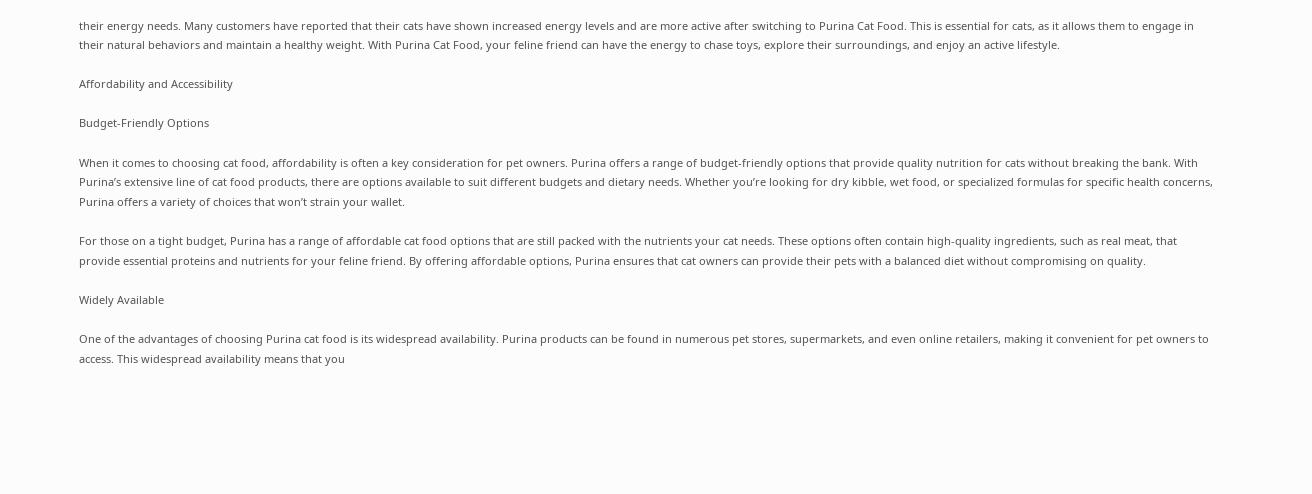their energy needs. Many customers have reported that their cats have shown increased energy levels and are more active after switching to Purina Cat Food. This is essential for cats, as it allows them to engage in their natural behaviors and maintain a healthy weight. With Purina Cat Food, your feline friend can have the energy to chase toys, explore their surroundings, and enjoy an active lifestyle.

Affordability and Accessibility

Budget-Friendly Options

When it comes to choosing cat food, affordability is often a key consideration for pet owners. Purina offers a range of budget-friendly options that provide quality nutrition for cats without breaking the bank. With Purina’s extensive line of cat food products, there are options available to suit different budgets and dietary needs. Whether you’re looking for dry kibble, wet food, or specialized formulas for specific health concerns, Purina offers a variety of choices that won’t strain your wallet.

For those on a tight budget, Purina has a range of affordable cat food options that are still packed with the nutrients your cat needs. These options often contain high-quality ingredients, such as real meat, that provide essential proteins and nutrients for your feline friend. By offering affordable options, Purina ensures that cat owners can provide their pets with a balanced diet without compromising on quality.

Widely Available

One of the advantages of choosing Purina cat food is its widespread availability. Purina products can be found in numerous pet stores, supermarkets, and even online retailers, making it convenient for pet owners to access. This widespread availability means that you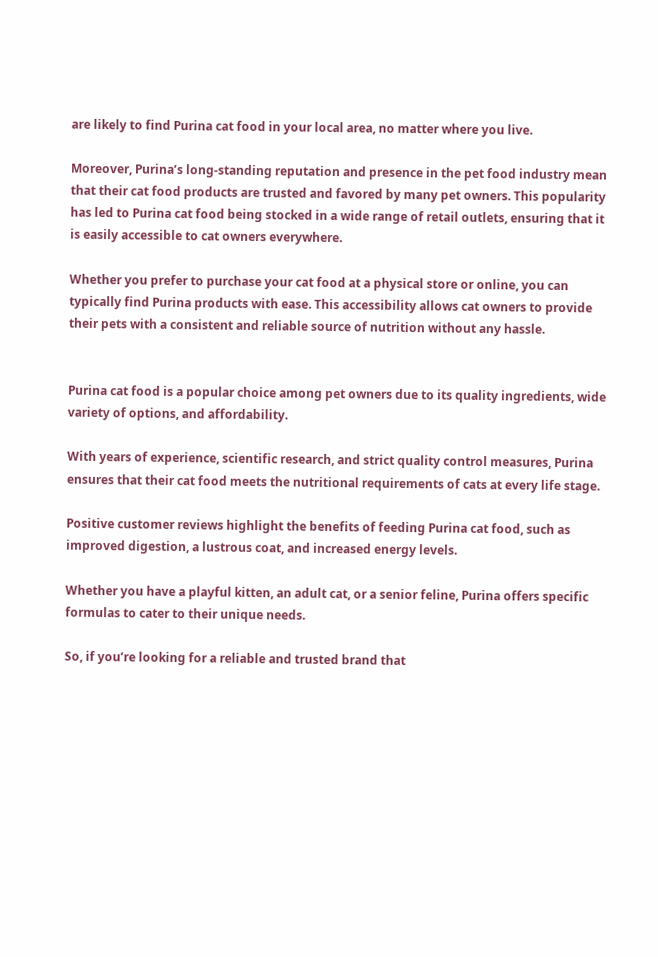are likely to find Purina cat food in your local area, no matter where you live.

Moreover, Purina’s long-standing reputation and presence in the pet food industry mean that their cat food products are trusted and favored by many pet owners. This popularity has led to Purina cat food being stocked in a wide range of retail outlets, ensuring that it is easily accessible to cat owners everywhere.

Whether you prefer to purchase your cat food at a physical store or online, you can typically find Purina products with ease. This accessibility allows cat owners to provide their pets with a consistent and reliable source of nutrition without any hassle.


Purina cat food is a popular choice among pet owners due to its quality ingredients, wide variety of options, and affordability.

With years of experience, scientific research, and strict quality control measures, Purina ensures that their cat food meets the nutritional requirements of cats at every life stage.

Positive customer reviews highlight the benefits of feeding Purina cat food, such as improved digestion, a lustrous coat, and increased energy levels.

Whether you have a playful kitten, an adult cat, or a senior feline, Purina offers specific formulas to cater to their unique needs.

So, if you’re looking for a reliable and trusted brand that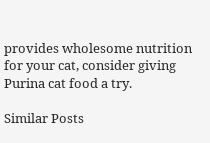provides wholesome nutrition for your cat, consider giving Purina cat food a try.

Similar Posts